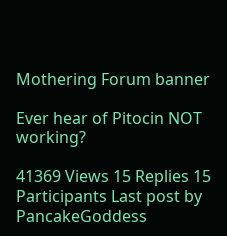Mothering Forum banner

Ever hear of Pitocin NOT working?

41369 Views 15 Replies 15 Participants Last post by  PancakeGoddess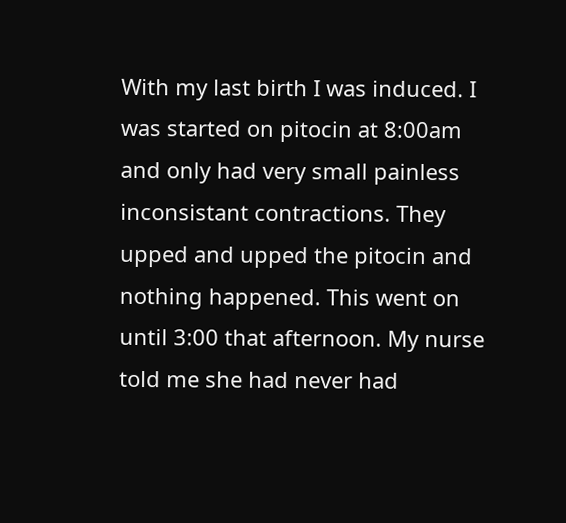With my last birth I was induced. I was started on pitocin at 8:00am and only had very small painless inconsistant contractions. They upped and upped the pitocin and nothing happened. This went on until 3:00 that afternoon. My nurse told me she had never had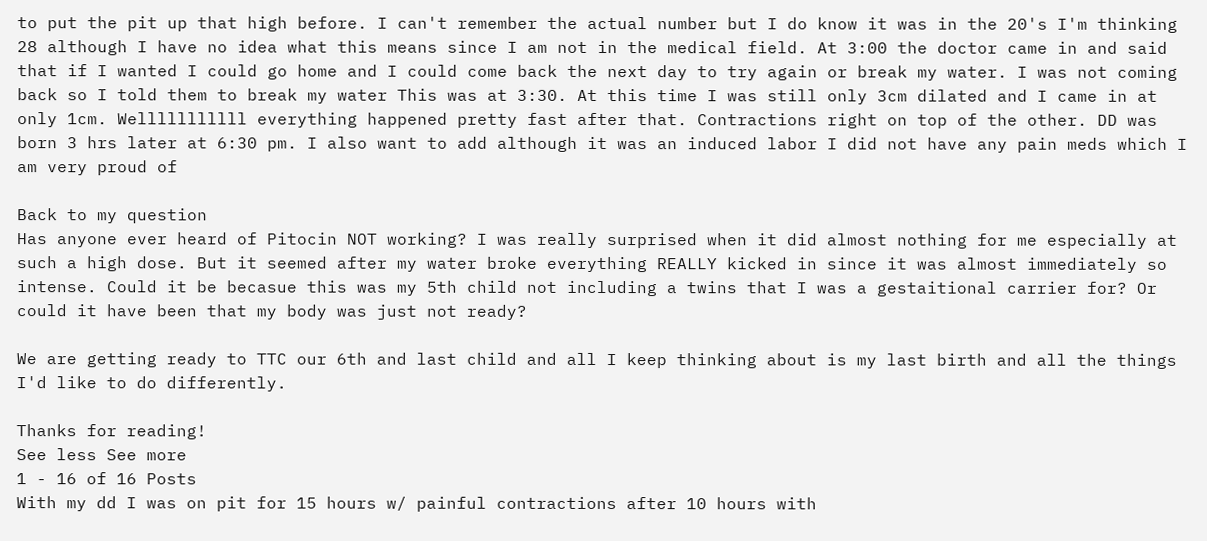to put the pit up that high before. I can't remember the actual number but I do know it was in the 20's I'm thinking 28 although I have no idea what this means since I am not in the medical field. At 3:00 the doctor came in and said that if I wanted I could go home and I could come back the next day to try again or break my water. I was not coming back so I told them to break my water This was at 3:30. At this time I was still only 3cm dilated and I came in at only 1cm. Welllllllllll everything happened pretty fast after that. Contractions right on top of the other. DD was born 3 hrs later at 6:30 pm. I also want to add although it was an induced labor I did not have any pain meds which I am very proud of

Back to my question
Has anyone ever heard of Pitocin NOT working? I was really surprised when it did almost nothing for me especially at such a high dose. But it seemed after my water broke everything REALLY kicked in since it was almost immediately so intense. Could it be becasue this was my 5th child not including a twins that I was a gestaitional carrier for? Or could it have been that my body was just not ready?

We are getting ready to TTC our 6th and last child and all I keep thinking about is my last birth and all the things I'd like to do differently.

Thanks for reading!
See less See more
1 - 16 of 16 Posts
With my dd I was on pit for 15 hours w/ painful contractions after 10 hours with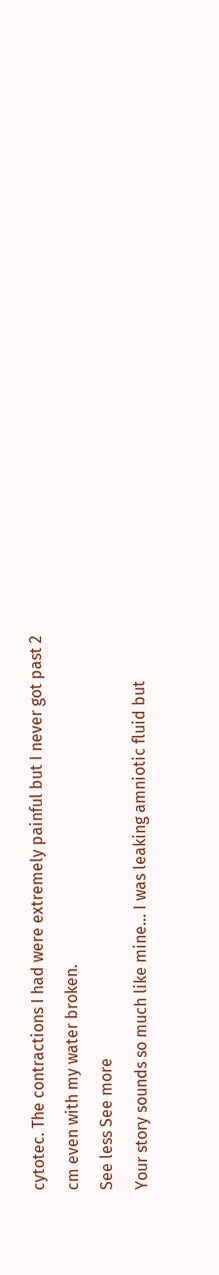cytotec. The contractions I had were extremely painful but I never got past 2 cm even with my water broken.
See less See more
Your story sounds so much like mine... I was leaking amniotic fluid but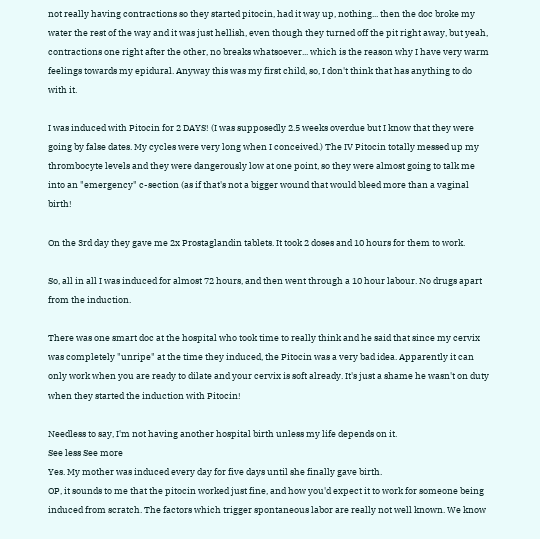not really having contractions so they started pitocin, had it way up, nothing... then the doc broke my water the rest of the way and it was just hellish, even though they turned off the pit right away, but yeah, contractions one right after the other, no breaks whatsoever... which is the reason why I have very warm feelings towards my epidural. Anyway this was my first child, so, I don't think that has anything to do with it.

I was induced with Pitocin for 2 DAYS! (I was supposedly 2.5 weeks overdue but I know that they were going by false dates. My cycles were very long when I conceived.) The IV Pitocin totally messed up my thrombocyte levels and they were dangerously low at one point, so they were almost going to talk me into an "emergency" c-section (as if that's not a bigger wound that would bleed more than a vaginal birth!

On the 3rd day they gave me 2x Prostaglandin tablets. It took 2 doses and 10 hours for them to work.

So, all in all I was induced for almost 72 hours, and then went through a 10 hour labour. No drugs apart from the induction.

There was one smart doc at the hospital who took time to really think and he said that since my cervix was completely "unripe" at the time they induced, the Pitocin was a very bad idea. Apparently it can only work when you are ready to dilate and your cervix is soft already. It's just a shame he wasn't on duty when they started the induction with Pitocin!

Needless to say, I'm not having another hospital birth unless my life depends on it.
See less See more
Yes. My mother was induced every day for five days until she finally gave birth.
OP, it sounds to me that the pitocin worked just fine, and how you'd expect it to work for someone being induced from scratch. The factors which trigger spontaneous labor are really not well known. We know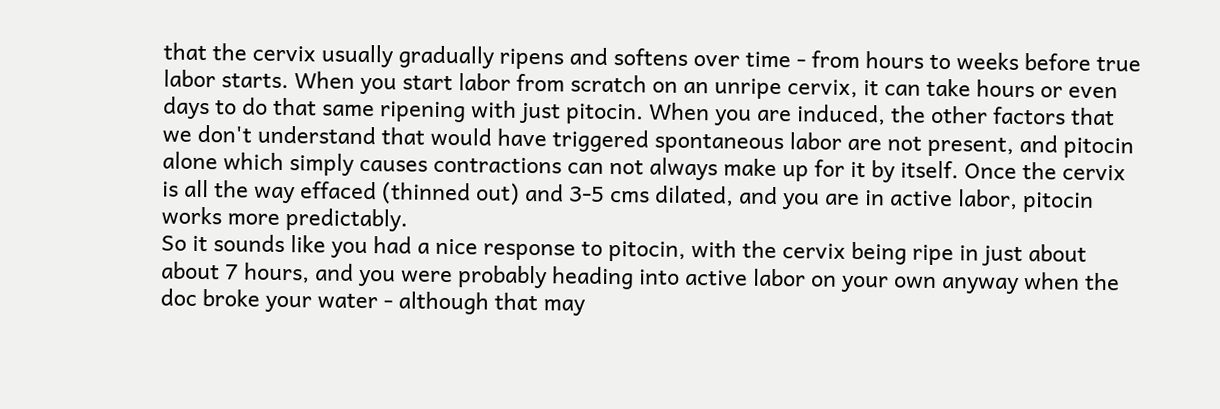that the cervix usually gradually ripens and softens over time - from hours to weeks before true labor starts. When you start labor from scratch on an unripe cervix, it can take hours or even days to do that same ripening with just pitocin. When you are induced, the other factors that we don't understand that would have triggered spontaneous labor are not present, and pitocin alone which simply causes contractions can not always make up for it by itself. Once the cervix is all the way effaced (thinned out) and 3-5 cms dilated, and you are in active labor, pitocin works more predictably.
So it sounds like you had a nice response to pitocin, with the cervix being ripe in just about about 7 hours, and you were probably heading into active labor on your own anyway when the doc broke your water - although that may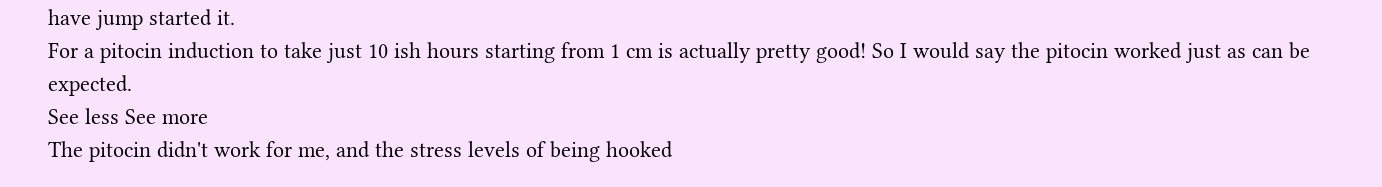have jump started it.
For a pitocin induction to take just 10 ish hours starting from 1 cm is actually pretty good! So I would say the pitocin worked just as can be expected.
See less See more
The pitocin didn't work for me, and the stress levels of being hooked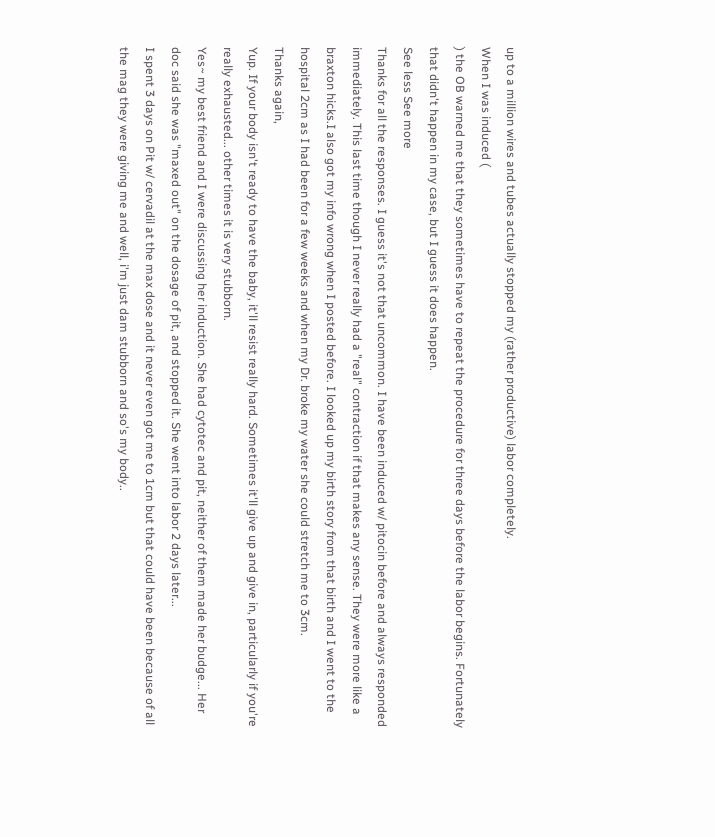up to a million wires and tubes actually stopped my (rather productive) labor completely.
When I was induced (
) the OB warned me that they sometimes have to repeat the procedure for three days before the labor begins. Fortunately that didn't happen in my case, but I guess it does happen.
See less See more
Thanks for all the responses. I guess it's not that uncommon. I have been induced w/ pitocin before and always responded immediately. This last time though I never really had a "real" contraction if that makes any sense. They were more like a braxton hicks.I also got my info wrong when I posted before. I looked up my birth story from that birth and I went to the hospital 2cm as I had been for a few weeks and when my Dr. broke my water she could stretch me to 3cm.
Thanks again,
Yup. If your body isn't ready to have the baby, it'll resist really hard. Sometimes it'll give up and give in, particularly if you're really exhausted... other times it is very stubborn.
Yes~ my best friend and I were discussing her induction. She had cytotec and pit, neither of them made her budge... Her doc said she was "maxed out" on the dosage of pit, and stopped it. She went into labor 2 days later...
I spent 3 days on Pit w/ cervadil at the max dose and it never even got me to 1cm but that could have been because of all the mag they were giving me and well, i'm just dam stubborn and so's my body..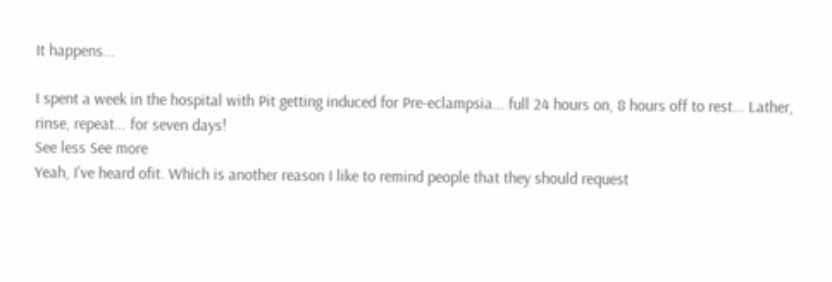It happens...

I spent a week in the hospital with Pit getting induced for Pre-eclampsia... full 24 hours on, 8 hours off to rest... Lather, rinse, repeat... for seven days!
See less See more
Yeah, I've heard ofit. Which is another reason I like to remind people that they should request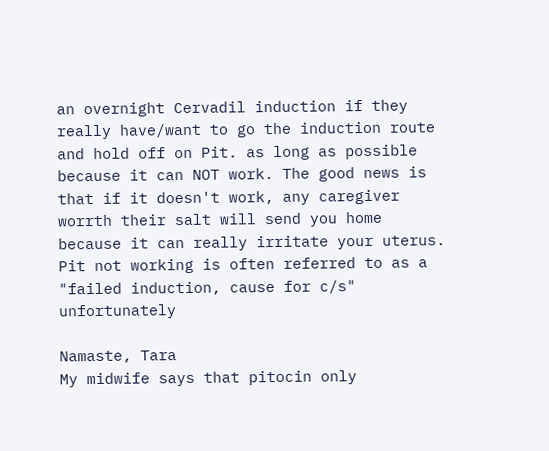an overnight Cervadil induction if they really have/want to go the induction route and hold off on Pit. as long as possible because it can NOT work. The good news is that if it doesn't work, any caregiver worrth their salt will send you home because it can really irritate your uterus. Pit not working is often referred to as a "failed induction, cause for c/s" unfortunately

Namaste, Tara
My midwife says that pitocin only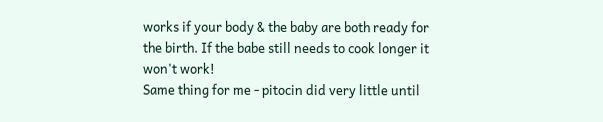works if your body & the baby are both ready for the birth. If the babe still needs to cook longer it won't work!
Same thing for me - pitocin did very little until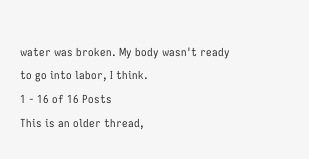water was broken. My body wasn't ready to go into labor, I think.
1 - 16 of 16 Posts
This is an older thread,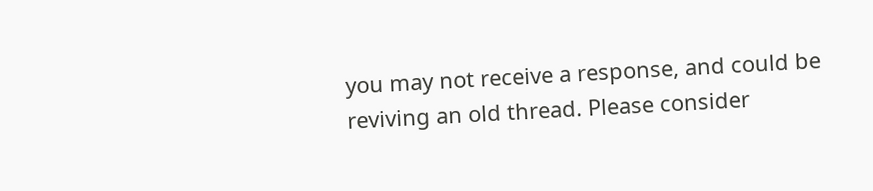you may not receive a response, and could be reviving an old thread. Please consider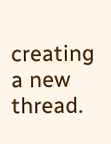creating a new thread.